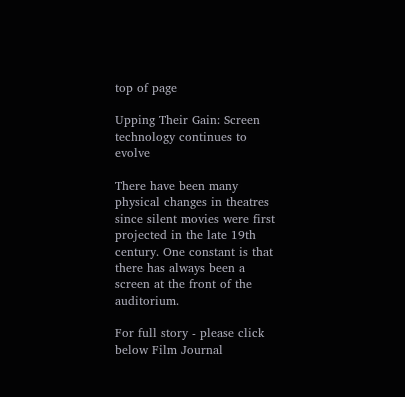top of page

Upping Their Gain: Screen technology continues to evolve

There have been many physical changes in theatres since silent movies were first projected in the late 19th century. One constant is that there has always been a screen at the front of the auditorium.

For full story - please click below Film Journal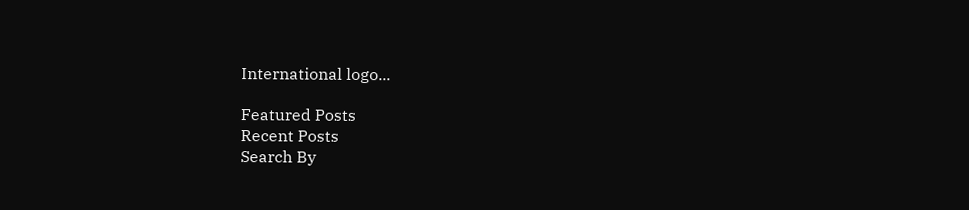International logo...

Featured Posts
Recent Posts
Search By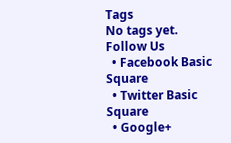Tags
No tags yet.
Follow Us
  • Facebook Basic Square
  • Twitter Basic Square
  • Google+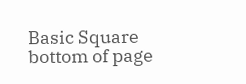Basic Square
bottom of page